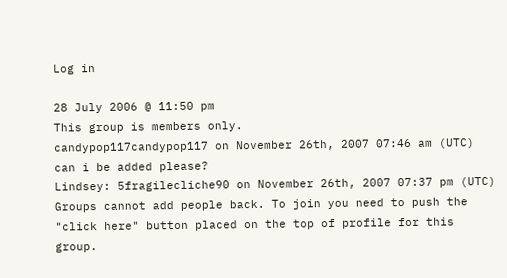Log in

28 July 2006 @ 11:50 pm
This group is members only.
candypop117candypop117 on November 26th, 2007 07:46 am (UTC)
can i be added please?
Lindsey: 5fragilecliche90 on November 26th, 2007 07:37 pm (UTC)
Groups cannot add people back. To join you need to push the "click here" button placed on the top of profile for this group.